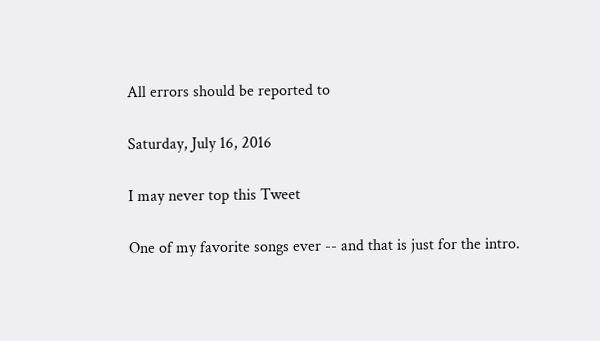All errors should be reported to

Saturday, July 16, 2016

I may never top this Tweet

One of my favorite songs ever -- and that is just for the intro.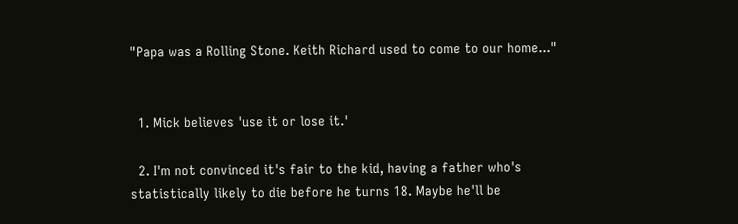"Papa was a Rolling Stone. Keith Richard used to come to our home..."


  1. Mick believes 'use it or lose it.'

  2. I'm not convinced it's fair to the kid, having a father who's statistically likely to die before he turns 18. Maybe he'll be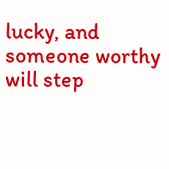lucky, and someone worthy will step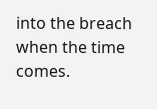into the breach when the time comes.